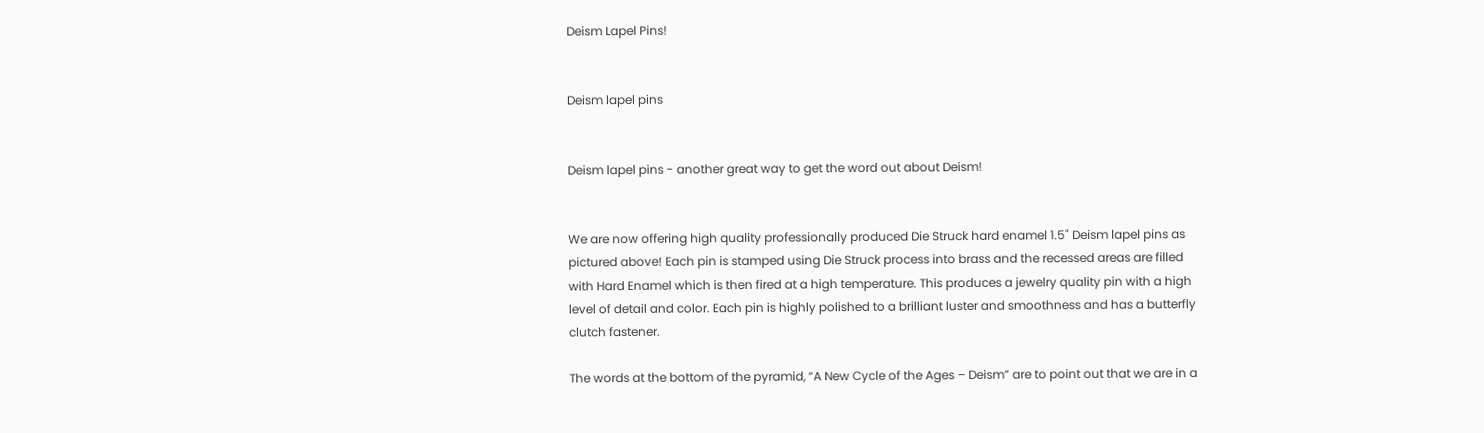Deism Lapel Pins!


Deism lapel pins


Deism lapel pins - another great way to get the word out about Deism!


We are now offering high quality professionally produced Die Struck hard enamel 1.5" Deism lapel pins as pictured above! Each pin is stamped using Die Struck process into brass and the recessed areas are filled with Hard Enamel which is then fired at a high temperature. This produces a jewelry quality pin with a high level of detail and color. Each pin is highly polished to a brilliant luster and smoothness and has a butterfly clutch fastener.

The words at the bottom of the pyramid, “A New Cycle of the Ages – Deism” are to point out that we are in a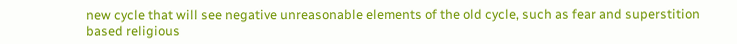new cycle that will see negative unreasonable elements of the old cycle, such as fear and superstition based religious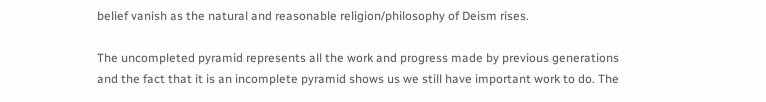belief vanish as the natural and reasonable religion/philosophy of Deism rises.

The uncompleted pyramid represents all the work and progress made by previous generations and the fact that it is an incomplete pyramid shows us we still have important work to do. The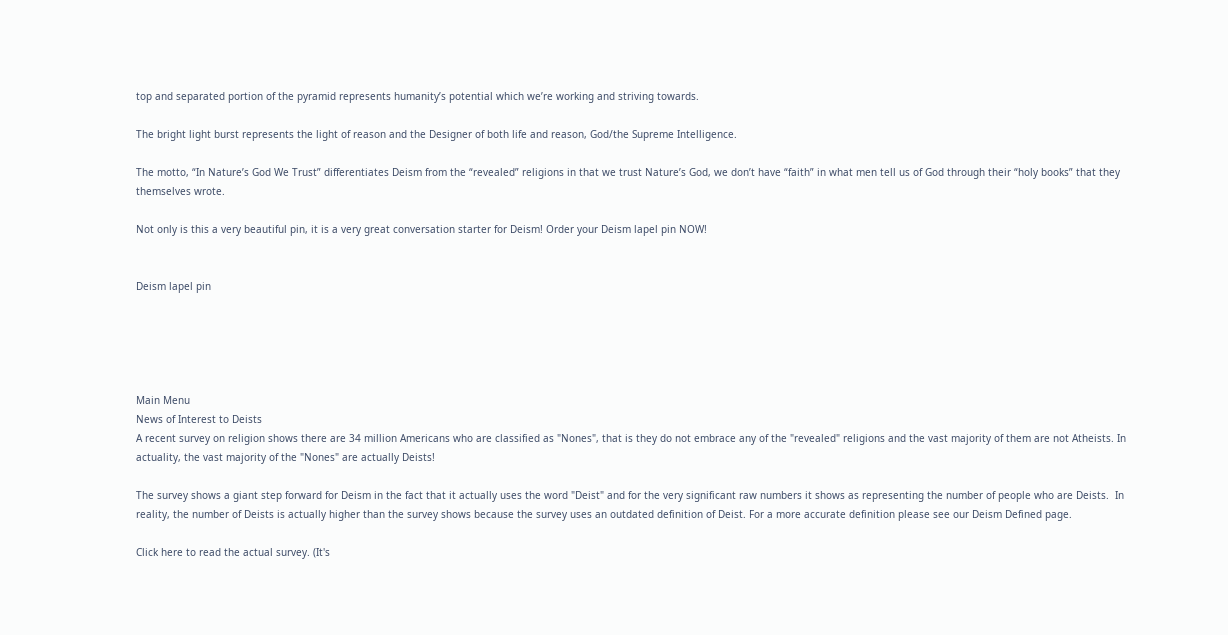top and separated portion of the pyramid represents humanity’s potential which we’re working and striving towards.

The bright light burst represents the light of reason and the Designer of both life and reason, God/the Supreme Intelligence.

The motto, “In Nature’s God We Trust” differentiates Deism from the “revealed” religions in that we trust Nature’s God, we don’t have “faith” in what men tell us of God through their “holy books” that they themselves wrote.

Not only is this a very beautiful pin, it is a very great conversation starter for Deism! Order your Deism lapel pin NOW!


Deism lapel pin





Main Menu
News of Interest to Deists
A recent survey on religion shows there are 34 million Americans who are classified as "Nones", that is they do not embrace any of the "revealed" religions and the vast majority of them are not Atheists. In actuality, the vast majority of the "Nones" are actually Deists!

The survey shows a giant step forward for Deism in the fact that it actually uses the word "Deist" and for the very significant raw numbers it shows as representing the number of people who are Deists.  In reality, the number of Deists is actually higher than the survey shows because the survey uses an outdated definition of Deist. For a more accurate definition please see our Deism Defined page.

Click here to read the actual survey. (It's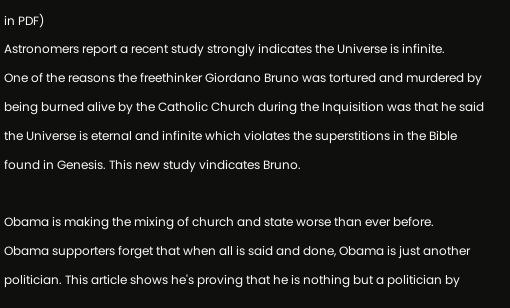in PDF)
Astronomers report a recent study strongly indicates the Universe is infinite.
One of the reasons the freethinker Giordano Bruno was tortured and murdered by being burned alive by the Catholic Church during the Inquisition was that he said the Universe is eternal and infinite which violates the superstitions in the Bible found in Genesis. This new study vindicates Bruno.

Obama is making the mixing of church and state worse than ever before.
Obama supporters forget that when all is said and done, Obama is just another politician. This article shows he's proving that he is nothing but a politician by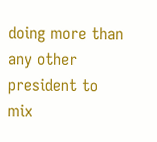doing more than any other president to mix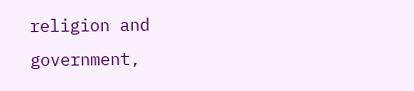religion and government,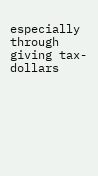especially through giving tax-dollars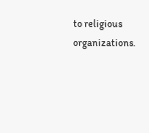to religious organizations.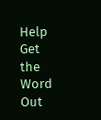Help Get the Word Out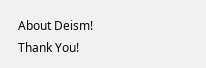About Deism! Thank You!